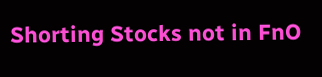Shorting Stocks not in FnO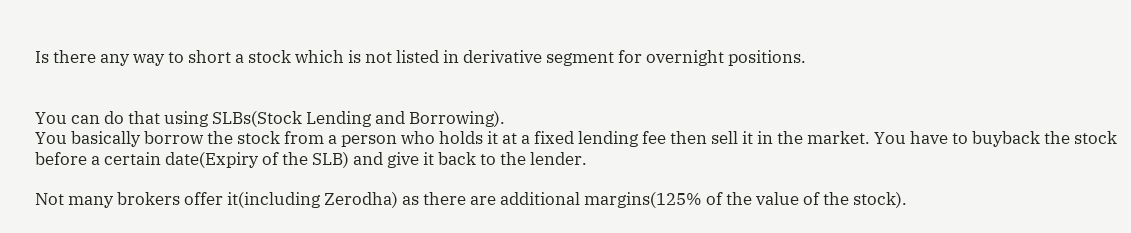Is there any way to short a stock which is not listed in derivative segment for overnight positions.


You can do that using SLBs(Stock Lending and Borrowing).
You basically borrow the stock from a person who holds it at a fixed lending fee then sell it in the market. You have to buyback the stock before a certain date(Expiry of the SLB) and give it back to the lender.

Not many brokers offer it(including Zerodha) as there are additional margins(125% of the value of the stock).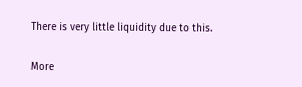There is very little liquidity due to this.

More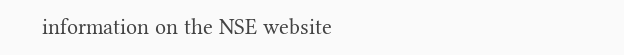information on the NSE website